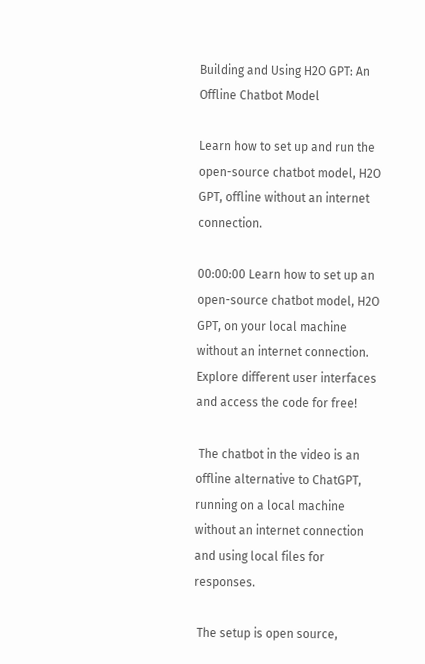Building and Using H2O GPT: An Offline Chatbot Model

Learn how to set up and run the open-source chatbot model, H2O GPT, offline without an internet connection.

00:00:00 Learn how to set up an open-source chatbot model, H2O GPT, on your local machine without an internet connection. Explore different user interfaces and access the code for free!

 The chatbot in the video is an offline alternative to ChatGPT, running on a local machine without an internet connection and using local files for responses.

 The setup is open source,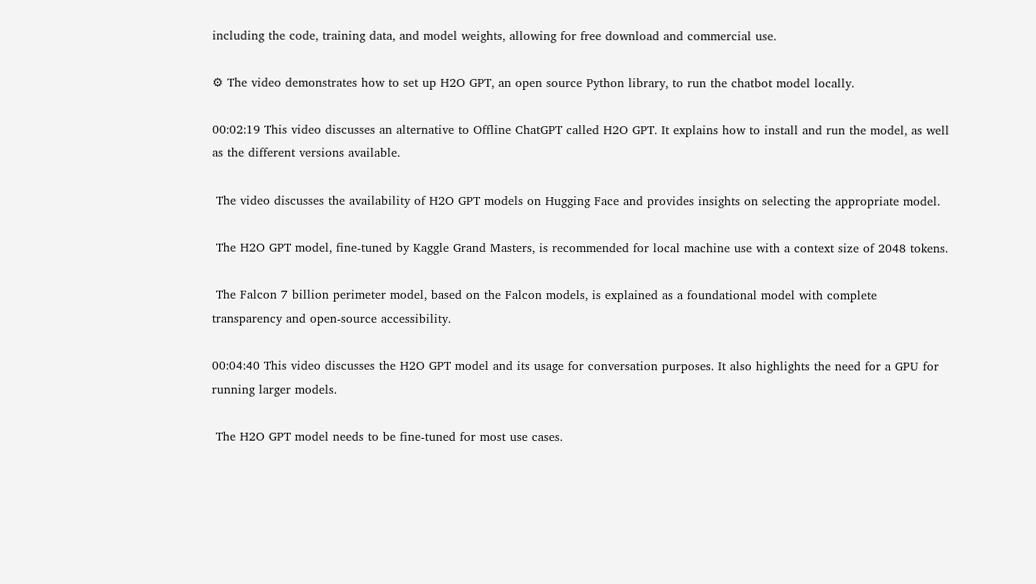including the code, training data, and model weights, allowing for free download and commercial use.

⚙ The video demonstrates how to set up H2O GPT, an open source Python library, to run the chatbot model locally.

00:02:19 This video discusses an alternative to Offline ChatGPT called H2O GPT. It explains how to install and run the model, as well as the different versions available.

 The video discusses the availability of H2O GPT models on Hugging Face and provides insights on selecting the appropriate model.

 The H2O GPT model, fine-tuned by Kaggle Grand Masters, is recommended for local machine use with a context size of 2048 tokens.

 The Falcon 7 billion perimeter model, based on the Falcon models, is explained as a foundational model with complete transparency and open-source accessibility.

00:04:40 This video discusses the H2O GPT model and its usage for conversation purposes. It also highlights the need for a GPU for running larger models.

 The H2O GPT model needs to be fine-tuned for most use cases.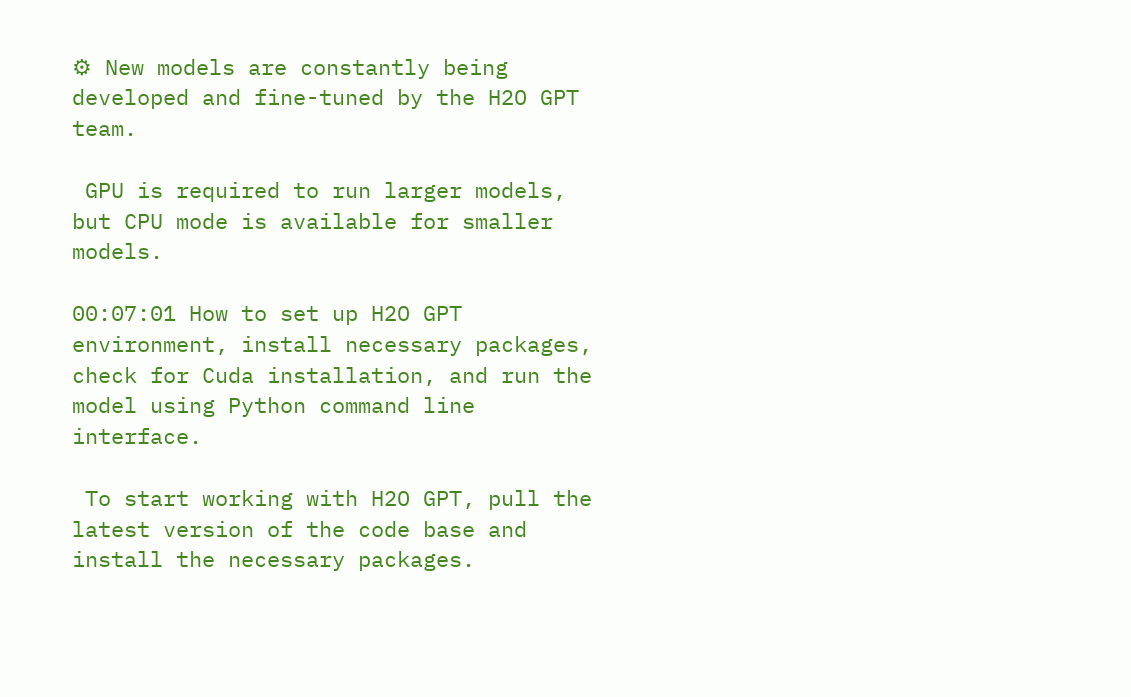⚙ New models are constantly being developed and fine-tuned by the H2O GPT team.

 GPU is required to run larger models, but CPU mode is available for smaller models.

00:07:01 How to set up H2O GPT environment, install necessary packages, check for Cuda installation, and run the model using Python command line interface.

 To start working with H2O GPT, pull the latest version of the code base and install the necessary packages.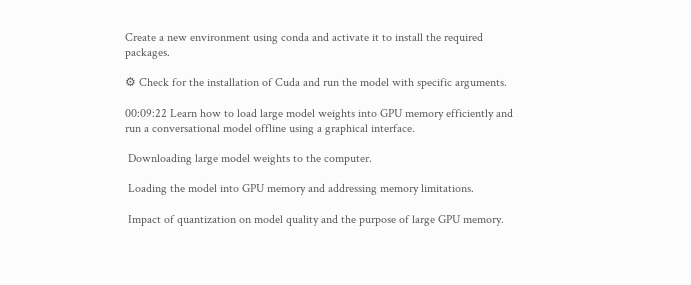Create a new environment using conda and activate it to install the required packages.

⚙ Check for the installation of Cuda and run the model with specific arguments.

00:09:22 Learn how to load large model weights into GPU memory efficiently and run a conversational model offline using a graphical interface.

 Downloading large model weights to the computer.

 Loading the model into GPU memory and addressing memory limitations.

 Impact of quantization on model quality and the purpose of large GPU memory.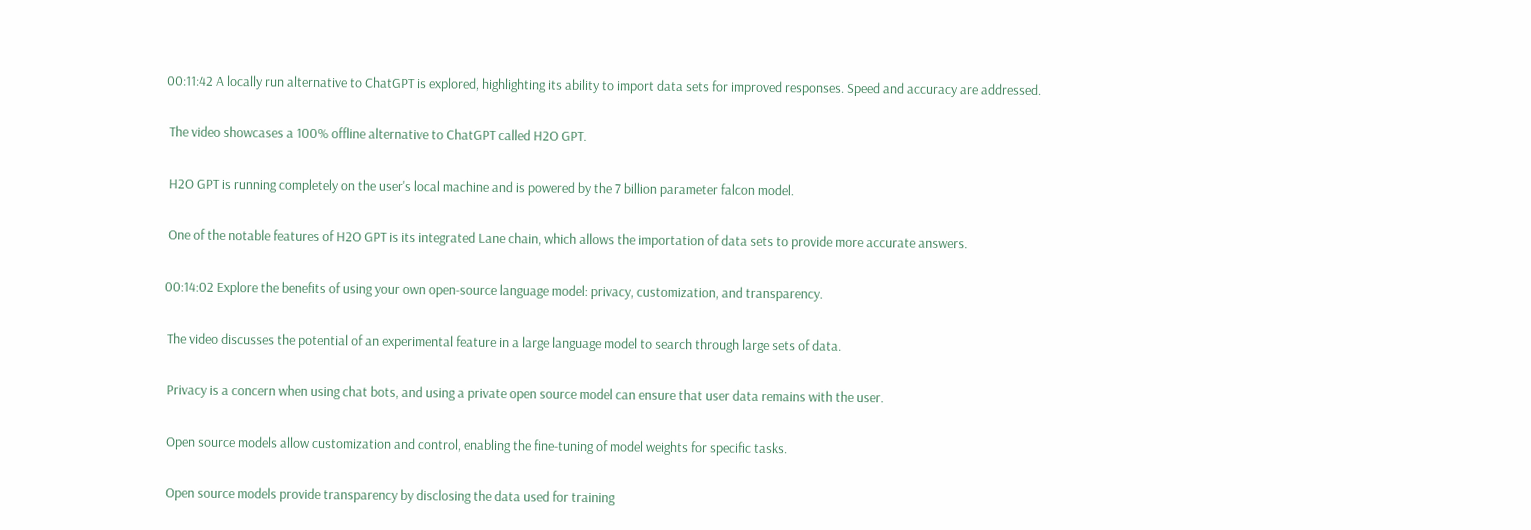00:11:42 A locally run alternative to ChatGPT is explored, highlighting its ability to import data sets for improved responses. Speed and accuracy are addressed.

 The video showcases a 100% offline alternative to ChatGPT called H2O GPT.

 H2O GPT is running completely on the user's local machine and is powered by the 7 billion parameter falcon model.

 One of the notable features of H2O GPT is its integrated Lane chain, which allows the importation of data sets to provide more accurate answers.

00:14:02 Explore the benefits of using your own open-source language model: privacy, customization, and transparency.

 The video discusses the potential of an experimental feature in a large language model to search through large sets of data.

 Privacy is a concern when using chat bots, and using a private open source model can ensure that user data remains with the user.

 Open source models allow customization and control, enabling the fine-tuning of model weights for specific tasks.

 Open source models provide transparency by disclosing the data used for training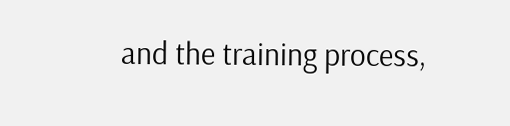and the training process,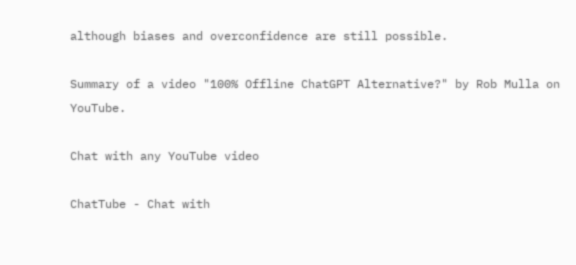although biases and overconfidence are still possible.

Summary of a video "100% Offline ChatGPT Alternative?" by Rob Mulla on YouTube.

Chat with any YouTube video

ChatTube - Chat with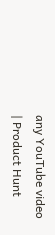any YouTube video | Product Hunt